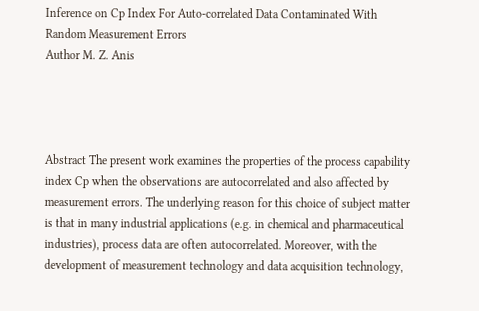Inference on Cp Index For Auto-correlated Data Contaminated With Random Measurement Errors
Author M. Z. Anis




Abstract The present work examines the properties of the process capability index Cp when the observations are autocorrelated and also affected by measurement errors. The underlying reason for this choice of subject matter is that in many industrial applications (e.g. in chemical and pharmaceutical industries), process data are often autocorrelated. Moreover, with the development of measurement technology and data acquisition technology,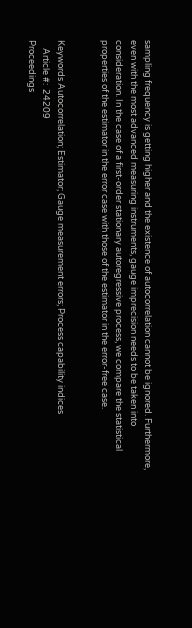sampling frequency is getting higher and the existence of autocorrelation cannot be ignored. Furthermore, even with the most advanced measuring instruments, gauge imprecision needs to be taken into consideration. In the case of a first-order stationary autoregressive process, we compare the statistical properties of the estimator in the error case with those of the estimator in the error-free case.


Keywords Autocorrelation; Estimator; Gauge measurement errors; Process capability indices
    Article #:  24209
Proceedings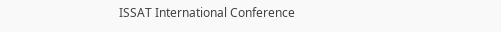ISSAT International Conference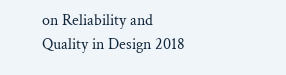on Reliability and Quality in Design 2018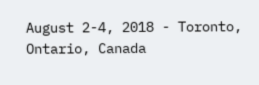August 2-4, 2018 - Toronto, Ontario, Canada